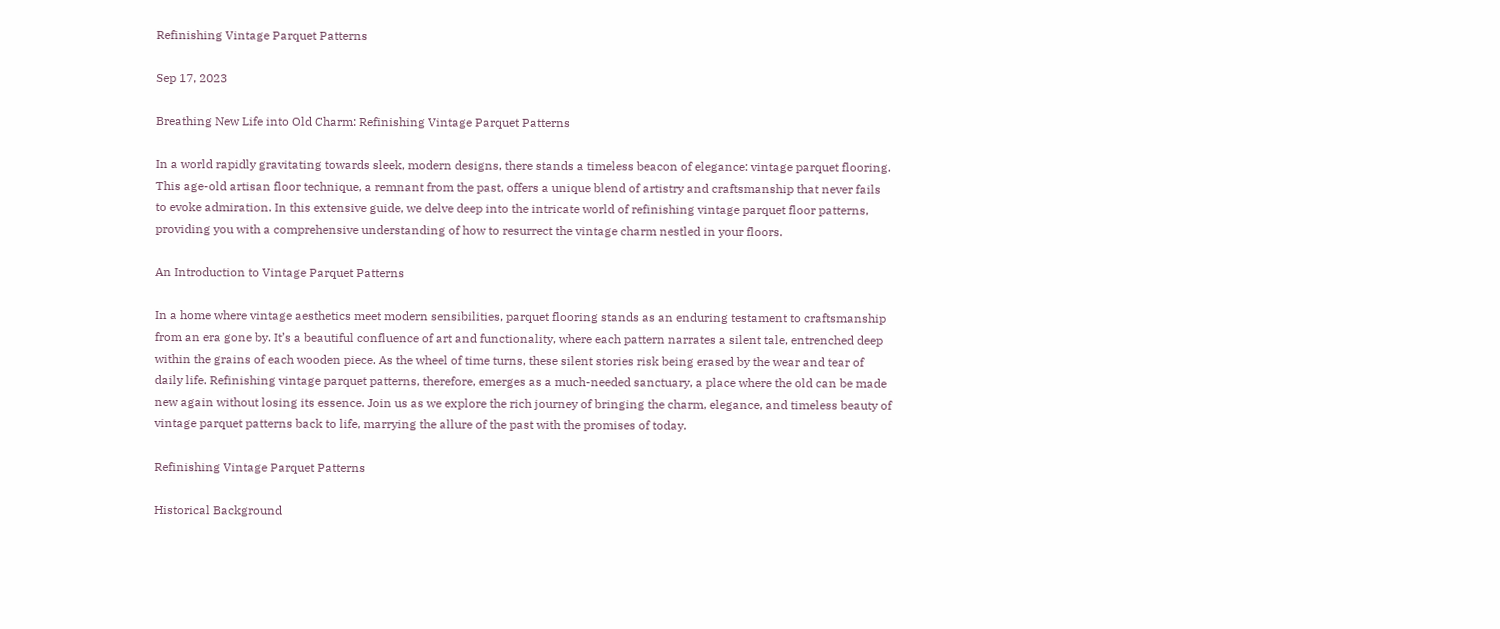Refinishing Vintage Parquet Patterns

Sep 17, 2023

Breathing New Life into Old Charm: Refinishing Vintage Parquet Patterns

In a world rapidly gravitating towards sleek, modern designs, there stands a timeless beacon of elegance: vintage parquet flooring. This age-old artisan floor technique, a remnant from the past, offers a unique blend of artistry and craftsmanship that never fails to evoke admiration. In this extensive guide, we delve deep into the intricate world of refinishing vintage parquet floor patterns, providing you with a comprehensive understanding of how to resurrect the vintage charm nestled in your floors.

An Introduction to Vintage Parquet Patterns

In a home where vintage aesthetics meet modern sensibilities, parquet flooring stands as an enduring testament to craftsmanship from an era gone by. It’s a beautiful confluence of art and functionality, where each pattern narrates a silent tale, entrenched deep within the grains of each wooden piece. As the wheel of time turns, these silent stories risk being erased by the wear and tear of daily life. Refinishing vintage parquet patterns, therefore, emerges as a much-needed sanctuary, a place where the old can be made new again without losing its essence. Join us as we explore the rich journey of bringing the charm, elegance, and timeless beauty of vintage parquet patterns back to life, marrying the allure of the past with the promises of today.

Refinishing Vintage Parquet Patterns

Historical Background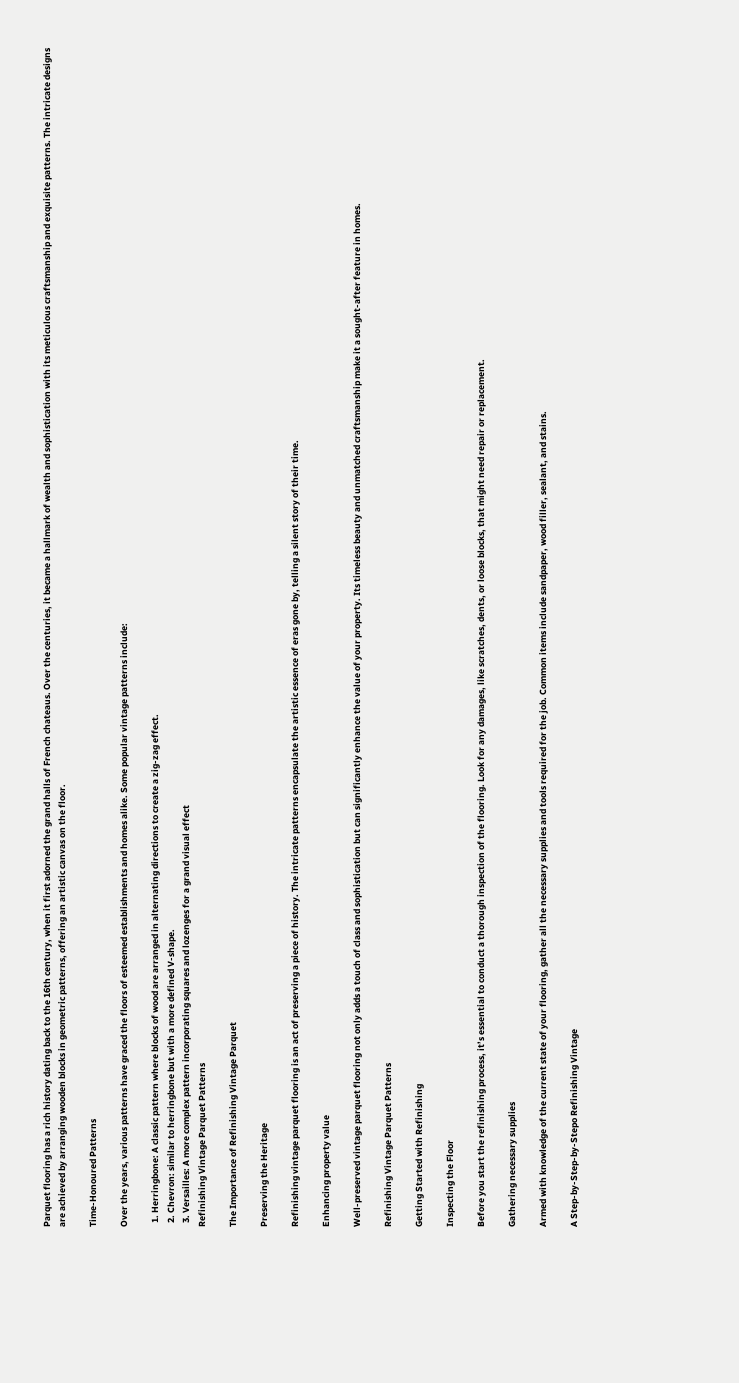Parquet flooring has a rich history dating back to the 16th century, when it first adorned the grand halls of French chateaus. Over the centuries, it became a hallmark of wealth and sophistication with its meticulous craftsmanship and exquisite patterns. The intricate designs are achieved by arranging wooden blocks in geometric patterns, offering an artistic canvas on the floor.

Time-Honoured Patterns

Over the years, various patterns have graced the floors of esteemed establishments and homes alike. Some popular vintage patterns include:

  1. Herringbone: A classic pattern where blocks of wood are arranged in alternating directions to create a zig-zag effect.
  2. Chevron: similar to herringbone but with a more defined V-shape.
  3. Versailles: A more complex pattern incorporating squares and lozenges for a grand visual effect
Refinishing Vintage Parquet Patterns

The Importance of Refinishing Vintage Parquet

Preserving the Heritage

Refinishing vintage parquet flooring is an act of preserving a piece of history. The intricate patterns encapsulate the artistic essence of eras gone by, telling a silent story of their time.

Enhancing property value

Well-preserved vintage parquet flooring not only adds a touch of class and sophistication but can significantly enhance the value of your property. Its timeless beauty and unmatched craftsmanship make it a sought-after feature in homes.

Refinishing Vintage Parquet Patterns

Getting Started with Refinishing

Inspecting the Floor

Before you start the refinishing process, it’s essential to conduct a thorough inspection of the flooring. Look for any damages, like scratches, dents, or loose blocks, that might need repair or replacement.

Gathering necessary supplies

Armed with knowledge of the current state of your flooring, gather all the necessary supplies and tools required for the job. Common items include sandpaper, wood filler, sealant, and stains.

A Step-by-Step-by-Stepo Refinishing Vintage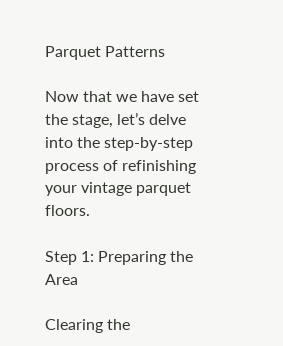Parquet Patterns

Now that we have set the stage, let’s delve into the step-by-step process of refinishing your vintage parquet floors.

Step 1: Preparing the Area

Clearing the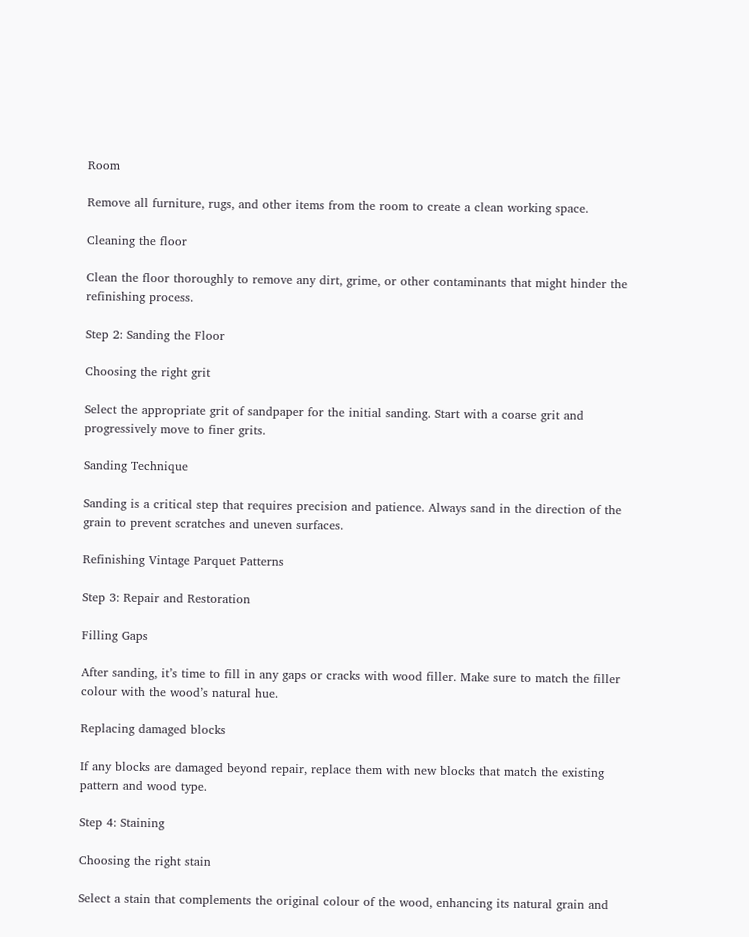Room

Remove all furniture, rugs, and other items from the room to create a clean working space.

Cleaning the floor

Clean the floor thoroughly to remove any dirt, grime, or other contaminants that might hinder the refinishing process.

Step 2: Sanding the Floor

Choosing the right grit

Select the appropriate grit of sandpaper for the initial sanding. Start with a coarse grit and progressively move to finer grits.

Sanding Technique

Sanding is a critical step that requires precision and patience. Always sand in the direction of the grain to prevent scratches and uneven surfaces.

Refinishing Vintage Parquet Patterns

Step 3: Repair and Restoration

Filling Gaps

After sanding, it’s time to fill in any gaps or cracks with wood filler. Make sure to match the filler colour with the wood’s natural hue.

Replacing damaged blocks

If any blocks are damaged beyond repair, replace them with new blocks that match the existing pattern and wood type.

Step 4: Staining

Choosing the right stain

Select a stain that complements the original colour of the wood, enhancing its natural grain and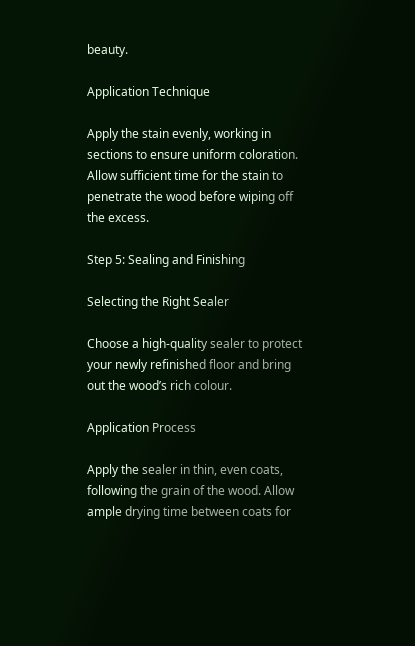beauty.

Application Technique

Apply the stain evenly, working in sections to ensure uniform coloration. Allow sufficient time for the stain to penetrate the wood before wiping off the excess.

Step 5: Sealing and Finishing

Selecting the Right Sealer

Choose a high-quality sealer to protect your newly refinished floor and bring out the wood’s rich colour.

Application Process

Apply the sealer in thin, even coats, following the grain of the wood. Allow ample drying time between coats for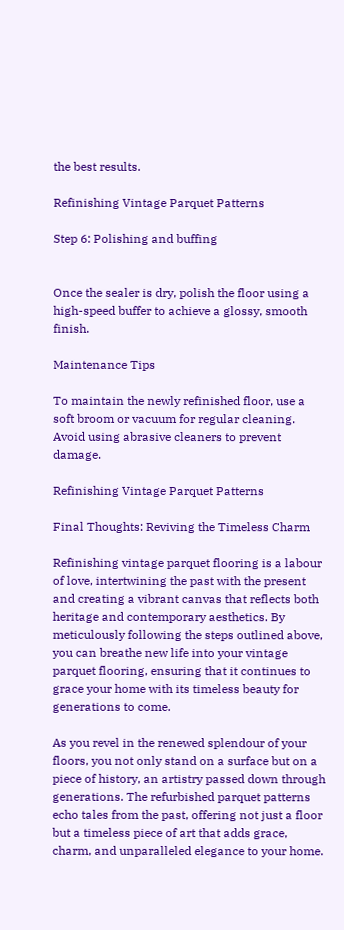the best results.

Refinishing Vintage Parquet Patterns

Step 6: Polishing and buffing


Once the sealer is dry, polish the floor using a high-speed buffer to achieve a glossy, smooth finish.

Maintenance Tips

To maintain the newly refinished floor, use a soft broom or vacuum for regular cleaning. Avoid using abrasive cleaners to prevent damage.

Refinishing Vintage Parquet Patterns

Final Thoughts: Reviving the Timeless Charm

Refinishing vintage parquet flooring is a labour of love, intertwining the past with the present and creating a vibrant canvas that reflects both heritage and contemporary aesthetics. By meticulously following the steps outlined above, you can breathe new life into your vintage parquet flooring, ensuring that it continues to grace your home with its timeless beauty for generations to come.

As you revel in the renewed splendour of your floors, you not only stand on a surface but on a piece of history, an artistry passed down through generations. The refurbished parquet patterns echo tales from the past, offering not just a floor but a timeless piece of art that adds grace, charm, and unparalleled elegance to your home.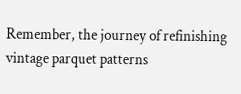Remember, the journey of refinishing vintage parquet patterns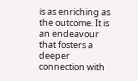is as enriching as the outcome. It is an endeavour that fosters a deeper connection with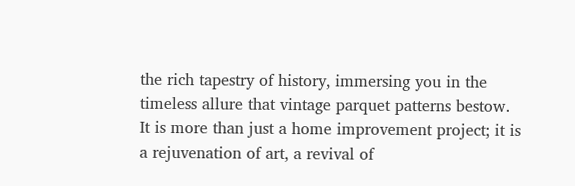the rich tapestry of history, immersing you in the timeless allure that vintage parquet patterns bestow. It is more than just a home improvement project; it is a rejuvenation of art, a revival of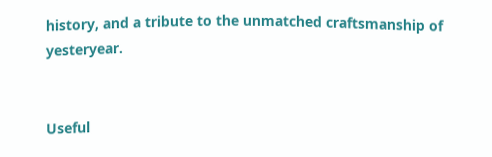history, and a tribute to the unmatched craftsmanship of yesteryear.


Useful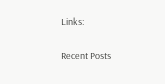Links:

Recent Posts